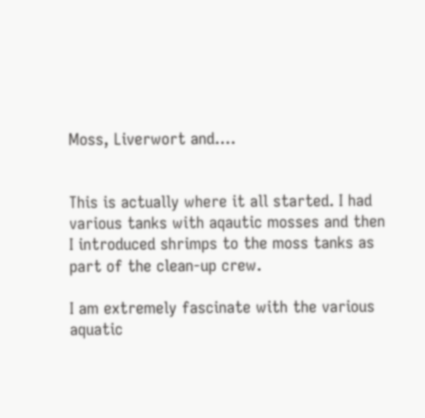Moss, Liverwort and….


This is actually where it all started. I had various tanks with aqautic mosses and then I introduced shrimps to the moss tanks as part of the clean-up crew.

I am extremely fascinate with the various aquatic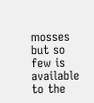mosses but so few is available to the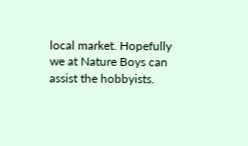local market. Hopefully we at Nature Boys can assist the hobbyists.